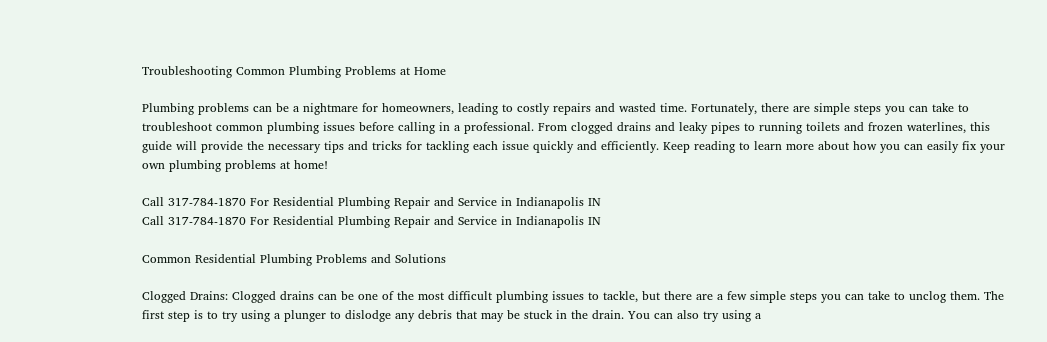Troubleshooting Common Plumbing Problems at Home

Plumbing problems can be a nightmare for homeowners, leading to costly repairs and wasted time. Fortunately, there are simple steps you can take to troubleshoot common plumbing issues before calling in a professional. From clogged drains and leaky pipes to running toilets and frozen waterlines, this guide will provide the necessary tips and tricks for tackling each issue quickly and efficiently. Keep reading to learn more about how you can easily fix your own plumbing problems at home!

Call 317-784-1870 For Residential Plumbing Repair and Service in Indianapolis IN
Call 317-784-1870 For Residential Plumbing Repair and Service in Indianapolis IN

Common Residential Plumbing Problems and Solutions

Clogged Drains: Clogged drains can be one of the most difficult plumbing issues to tackle, but there are a few simple steps you can take to unclog them. The first step is to try using a plunger to dislodge any debris that may be stuck in the drain. You can also try using a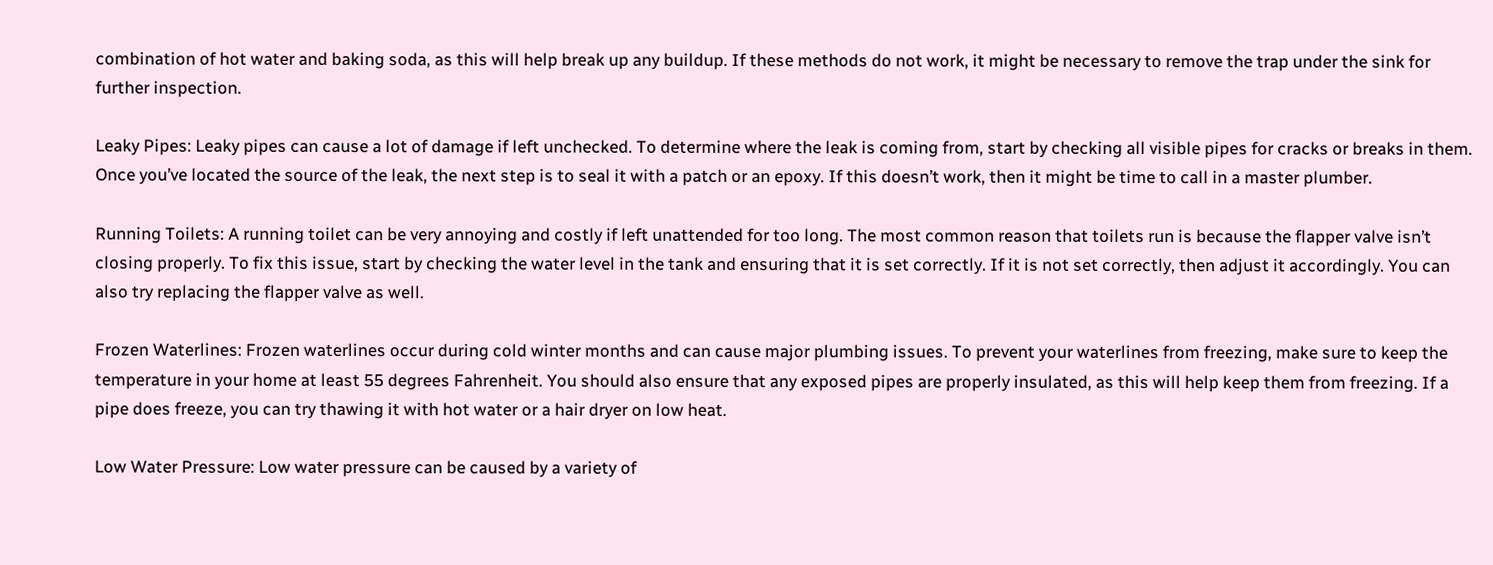combination of hot water and baking soda, as this will help break up any buildup. If these methods do not work, it might be necessary to remove the trap under the sink for further inspection.

Leaky Pipes: Leaky pipes can cause a lot of damage if left unchecked. To determine where the leak is coming from, start by checking all visible pipes for cracks or breaks in them. Once you’ve located the source of the leak, the next step is to seal it with a patch or an epoxy. If this doesn’t work, then it might be time to call in a master plumber.

Running Toilets: A running toilet can be very annoying and costly if left unattended for too long. The most common reason that toilets run is because the flapper valve isn’t closing properly. To fix this issue, start by checking the water level in the tank and ensuring that it is set correctly. If it is not set correctly, then adjust it accordingly. You can also try replacing the flapper valve as well.

Frozen Waterlines: Frozen waterlines occur during cold winter months and can cause major plumbing issues. To prevent your waterlines from freezing, make sure to keep the temperature in your home at least 55 degrees Fahrenheit. You should also ensure that any exposed pipes are properly insulated, as this will help keep them from freezing. If a pipe does freeze, you can try thawing it with hot water or a hair dryer on low heat.

Low Water Pressure: Low water pressure can be caused by a variety of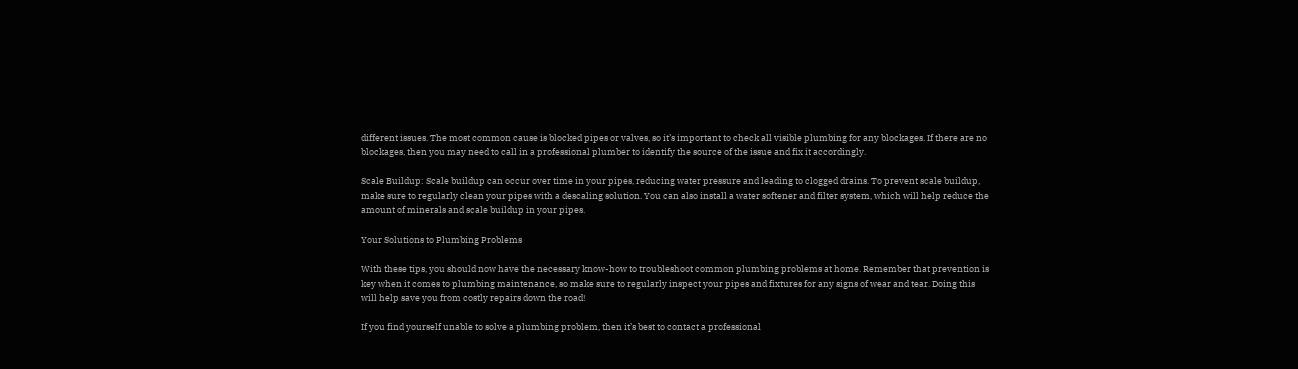different issues. The most common cause is blocked pipes or valves, so it’s important to check all visible plumbing for any blockages. If there are no blockages, then you may need to call in a professional plumber to identify the source of the issue and fix it accordingly.

Scale Buildup: Scale buildup can occur over time in your pipes, reducing water pressure and leading to clogged drains. To prevent scale buildup, make sure to regularly clean your pipes with a descaling solution. You can also install a water softener and filter system, which will help reduce the amount of minerals and scale buildup in your pipes.

Your Solutions to Plumbing Problems

With these tips, you should now have the necessary know-how to troubleshoot common plumbing problems at home. Remember that prevention is key when it comes to plumbing maintenance, so make sure to regularly inspect your pipes and fixtures for any signs of wear and tear. Doing this will help save you from costly repairs down the road!

If you find yourself unable to solve a plumbing problem, then it’s best to contact a professional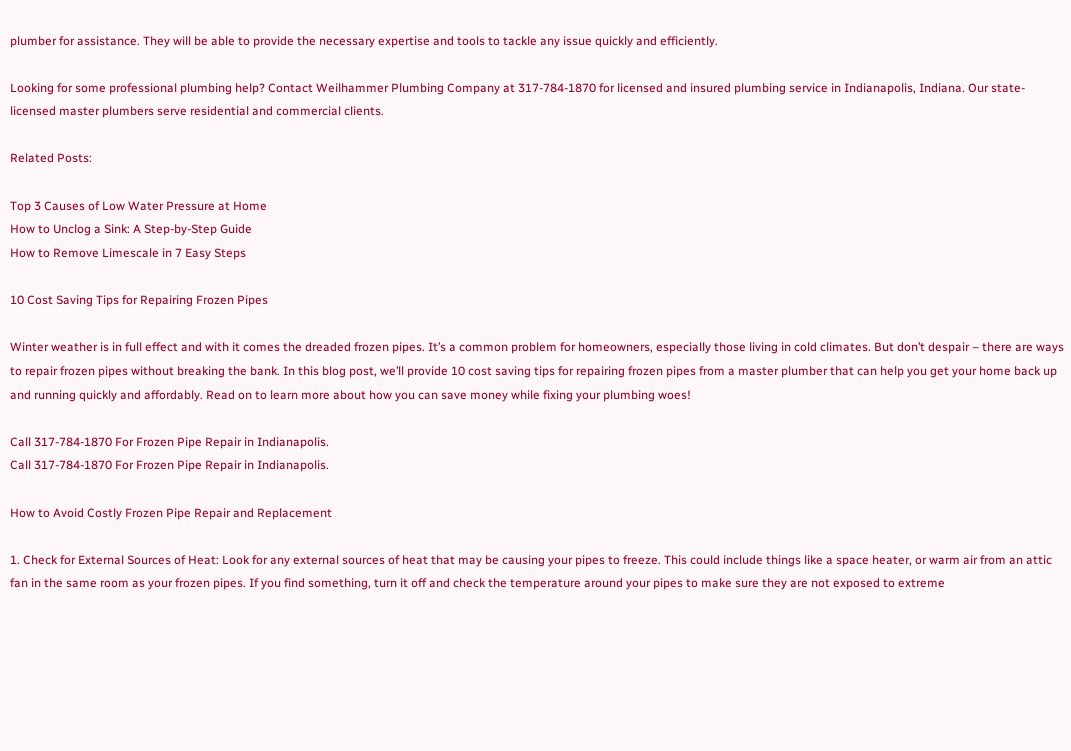plumber for assistance. They will be able to provide the necessary expertise and tools to tackle any issue quickly and efficiently.

Looking for some professional plumbing help? Contact Weilhammer Plumbing Company at 317-784-1870 for licensed and insured plumbing service in Indianapolis, Indiana. Our state-licensed master plumbers serve residential and commercial clients.

Related Posts:

Top 3 Causes of Low Water Pressure at Home
How to Unclog a Sink: A Step-by-Step Guide
How to Remove Limescale in 7 Easy Steps

10 Cost Saving Tips for Repairing Frozen Pipes

Winter weather is in full effect and with it comes the dreaded frozen pipes. It’s a common problem for homeowners, especially those living in cold climates. But don’t despair – there are ways to repair frozen pipes without breaking the bank. In this blog post, we’ll provide 10 cost saving tips for repairing frozen pipes from a master plumber that can help you get your home back up and running quickly and affordably. Read on to learn more about how you can save money while fixing your plumbing woes!

Call 317-784-1870 For Frozen Pipe Repair in Indianapolis.
Call 317-784-1870 For Frozen Pipe Repair in Indianapolis.

How to Avoid Costly Frozen Pipe Repair and Replacement

1. Check for External Sources of Heat: Look for any external sources of heat that may be causing your pipes to freeze. This could include things like a space heater, or warm air from an attic fan in the same room as your frozen pipes. If you find something, turn it off and check the temperature around your pipes to make sure they are not exposed to extreme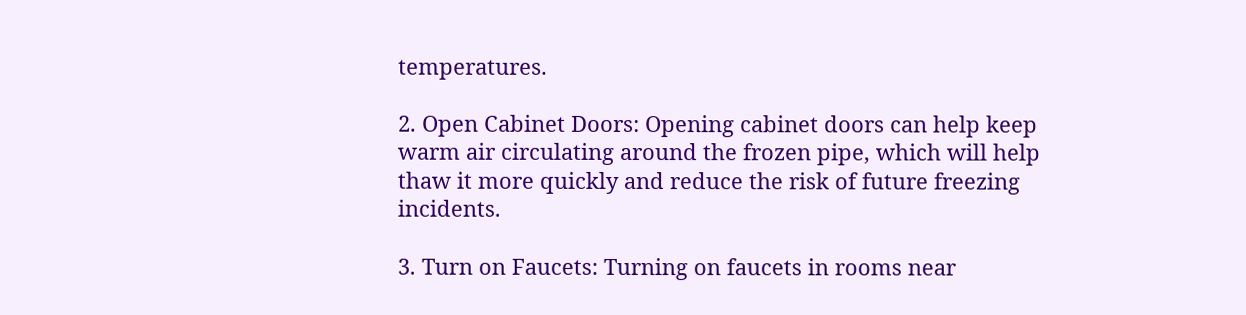temperatures.

2. Open Cabinet Doors: Opening cabinet doors can help keep warm air circulating around the frozen pipe, which will help thaw it more quickly and reduce the risk of future freezing incidents.

3. Turn on Faucets: Turning on faucets in rooms near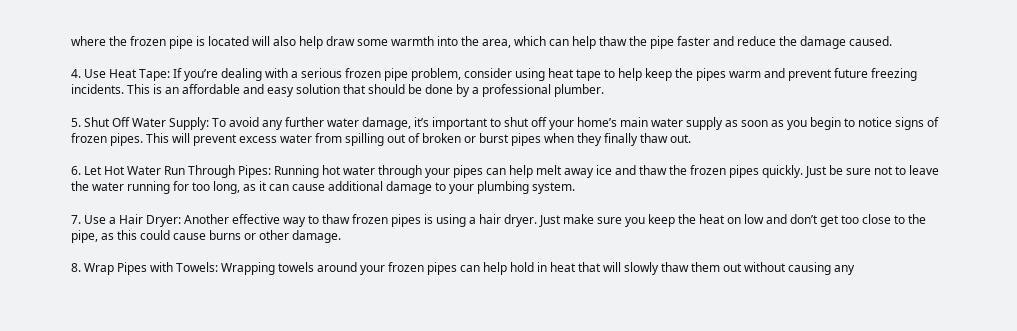where the frozen pipe is located will also help draw some warmth into the area, which can help thaw the pipe faster and reduce the damage caused.

4. Use Heat Tape: If you’re dealing with a serious frozen pipe problem, consider using heat tape to help keep the pipes warm and prevent future freezing incidents. This is an affordable and easy solution that should be done by a professional plumber.

5. Shut Off Water Supply: To avoid any further water damage, it’s important to shut off your home’s main water supply as soon as you begin to notice signs of frozen pipes. This will prevent excess water from spilling out of broken or burst pipes when they finally thaw out.

6. Let Hot Water Run Through Pipes: Running hot water through your pipes can help melt away ice and thaw the frozen pipes quickly. Just be sure not to leave the water running for too long, as it can cause additional damage to your plumbing system.

7. Use a Hair Dryer: Another effective way to thaw frozen pipes is using a hair dryer. Just make sure you keep the heat on low and don’t get too close to the pipe, as this could cause burns or other damage.

8. Wrap Pipes with Towels: Wrapping towels around your frozen pipes can help hold in heat that will slowly thaw them out without causing any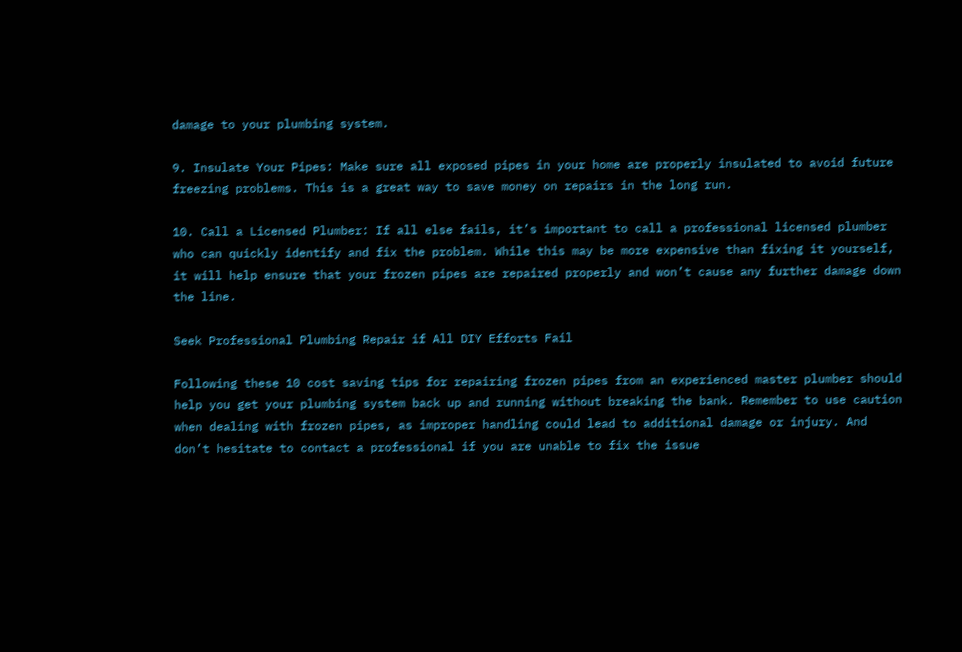damage to your plumbing system.

9. Insulate Your Pipes: Make sure all exposed pipes in your home are properly insulated to avoid future freezing problems. This is a great way to save money on repairs in the long run.

10. Call a Licensed Plumber: If all else fails, it’s important to call a professional licensed plumber who can quickly identify and fix the problem. While this may be more expensive than fixing it yourself, it will help ensure that your frozen pipes are repaired properly and won’t cause any further damage down the line.

Seek Professional Plumbing Repair if All DIY Efforts Fail

Following these 10 cost saving tips for repairing frozen pipes from an experienced master plumber should help you get your plumbing system back up and running without breaking the bank. Remember to use caution when dealing with frozen pipes, as improper handling could lead to additional damage or injury. And don’t hesitate to contact a professional if you are unable to fix the issue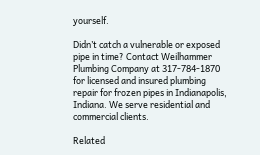yourself.

Didn’t catch a vulnerable or exposed pipe in time? Contact Weilhammer Plumbing Company at 317-784-1870 for licensed and insured plumbing repair for frozen pipes in Indianapolis, Indiana. We serve residential and commercial clients.

Related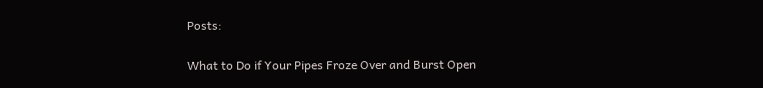Posts:

What to Do if Your Pipes Froze Over and Burst Open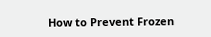How to Prevent Frozen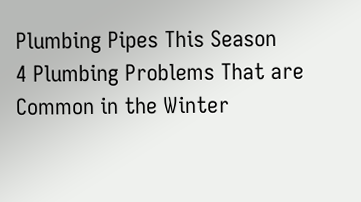Plumbing Pipes This Season
4 Plumbing Problems That are Common in the Winter